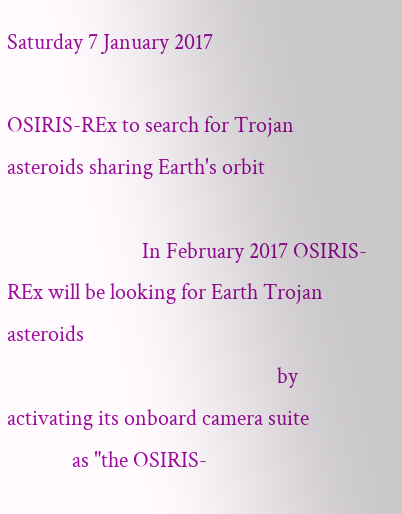Saturday 7 January 2017

OSIRIS-REx to search for Trojan asteroids sharing Earth's orbit

                           In February 2017 OSIRIS-REx will be looking for Earth Trojan asteroids
                                                      by activating its onboard camera suite
             as "the OSIRIS-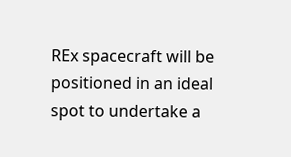REx spacecraft will be positioned in an ideal spot to undertake a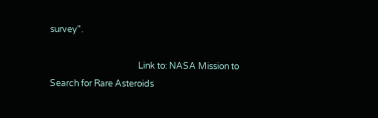survey".

                                            Link to: NASA Mission to Search for Rare Asteroids